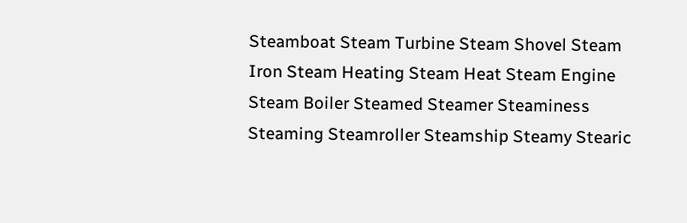Steamboat Steam Turbine Steam Shovel Steam Iron Steam Heating Steam Heat Steam Engine Steam Boiler Steamed Steamer Steaminess Steaming Steamroller Steamship Steamy Stearic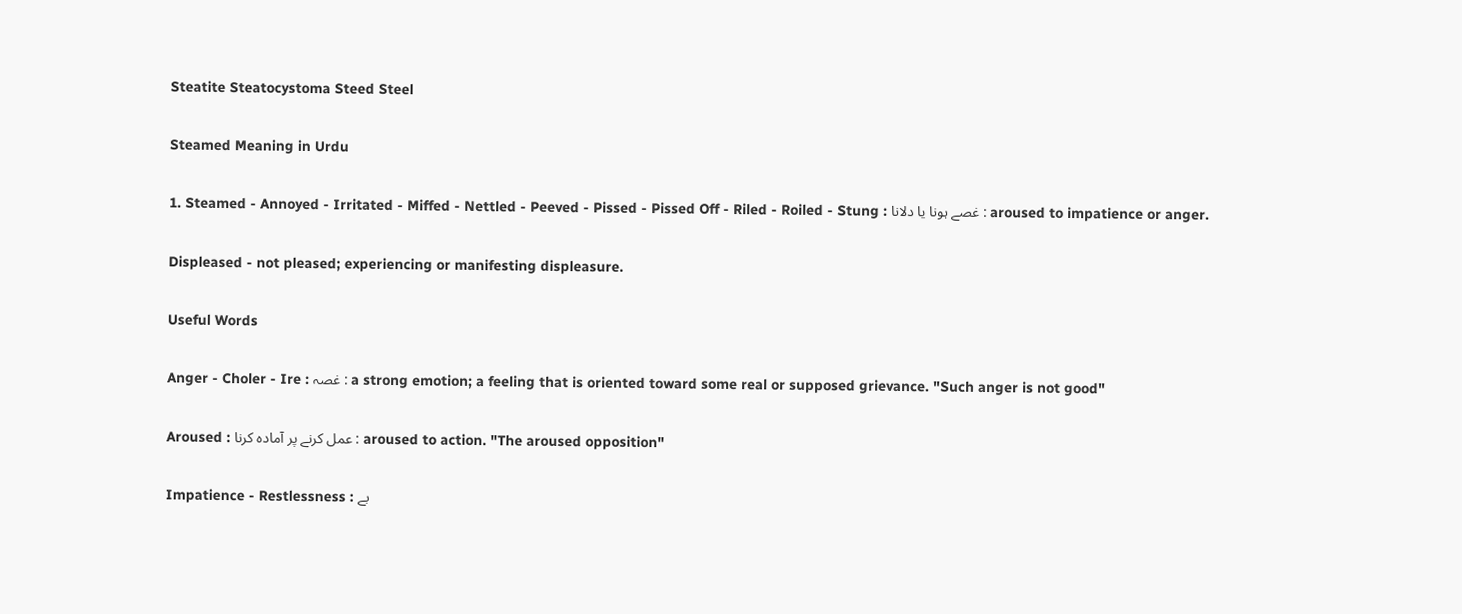Steatite Steatocystoma Steed Steel

Steamed Meaning in Urdu

1. Steamed - Annoyed - Irritated - Miffed - Nettled - Peeved - Pissed - Pissed Off - Riled - Roiled - Stung : غصے ہونا یا دلانا : aroused to impatience or anger.

Displeased - not pleased; experiencing or manifesting displeasure.

Useful Words

Anger - Choler - Ire : غصہ : a strong emotion; a feeling that is oriented toward some real or supposed grievance. "Such anger is not good"

Aroused : عمل کرنے پر آمادہ کرنا : aroused to action. "The aroused opposition"

Impatience - Restlessness : بے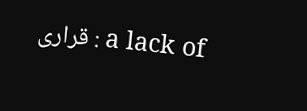قراری : a lack of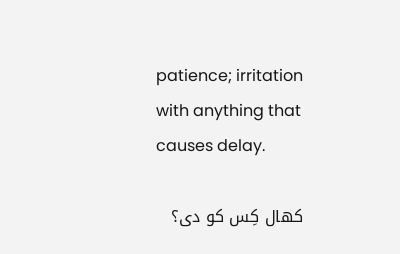patience; irritation with anything that causes delay.

کھال کِس کو دی؟